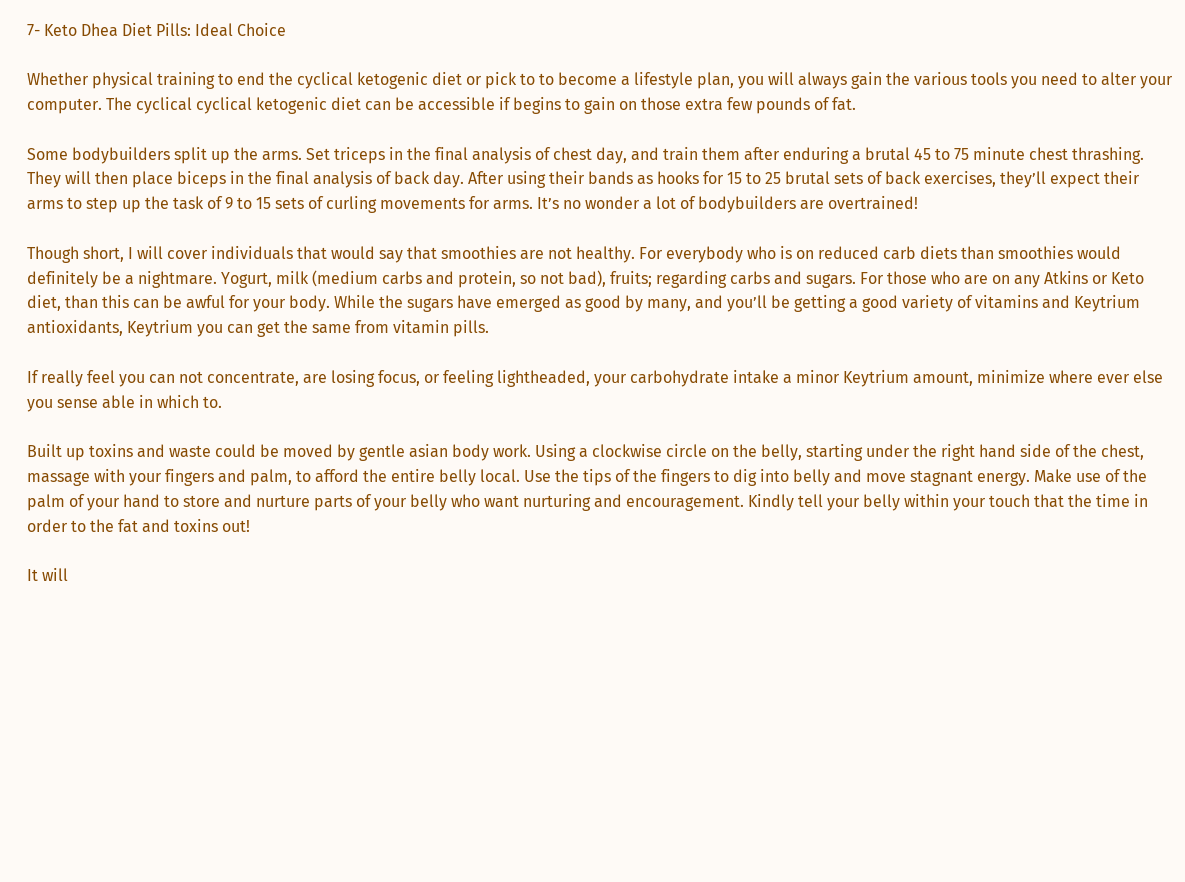7- Keto Dhea Diet Pills: Ideal Choice

Whether physical training to end the cyclical ketogenic diet or pick to to become a lifestyle plan, you will always gain the various tools you need to alter your computer. The cyclical cyclical ketogenic diet can be accessible if begins to gain on those extra few pounds of fat.

Some bodybuilders split up the arms. Set triceps in the final analysis of chest day, and train them after enduring a brutal 45 to 75 minute chest thrashing. They will then place biceps in the final analysis of back day. After using their bands as hooks for 15 to 25 brutal sets of back exercises, they’ll expect their arms to step up the task of 9 to 15 sets of curling movements for arms. It’s no wonder a lot of bodybuilders are overtrained!

Though short, I will cover individuals that would say that smoothies are not healthy. For everybody who is on reduced carb diets than smoothies would definitely be a nightmare. Yogurt, milk (medium carbs and protein, so not bad), fruits; regarding carbs and sugars. For those who are on any Atkins or Keto diet, than this can be awful for your body. While the sugars have emerged as good by many, and you’ll be getting a good variety of vitamins and Keytrium antioxidants, Keytrium you can get the same from vitamin pills.

If really feel you can not concentrate, are losing focus, or feeling lightheaded, your carbohydrate intake a minor Keytrium amount, minimize where ever else you sense able in which to.

Built up toxins and waste could be moved by gentle asian body work. Using a clockwise circle on the belly, starting under the right hand side of the chest, massage with your fingers and palm, to afford the entire belly local. Use the tips of the fingers to dig into belly and move stagnant energy. Make use of the palm of your hand to store and nurture parts of your belly who want nurturing and encouragement. Kindly tell your belly within your touch that the time in order to the fat and toxins out!

It will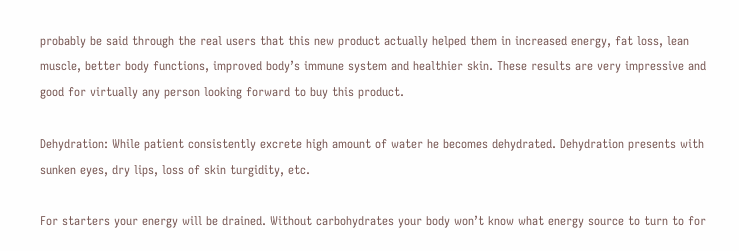probably be said through the real users that this new product actually helped them in increased energy, fat loss, lean muscle, better body functions, improved body’s immune system and healthier skin. These results are very impressive and good for virtually any person looking forward to buy this product.

Dehydration: While patient consistently excrete high amount of water he becomes dehydrated. Dehydration presents with sunken eyes, dry lips, loss of skin turgidity, etc.

For starters your energy will be drained. Without carbohydrates your body won’t know what energy source to turn to for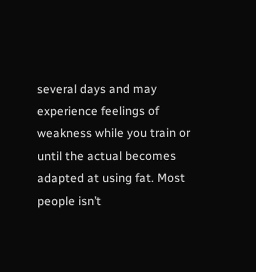several days and may experience feelings of weakness while you train or until the actual becomes adapted at using fat. Most people isn’t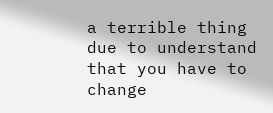a terrible thing due to understand that you have to change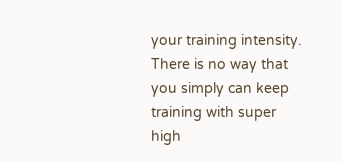your training intensity. There is no way that you simply can keep training with super high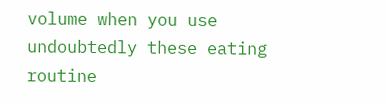volume when you use undoubtedly these eating routine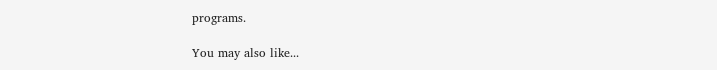programs.

You may also like...